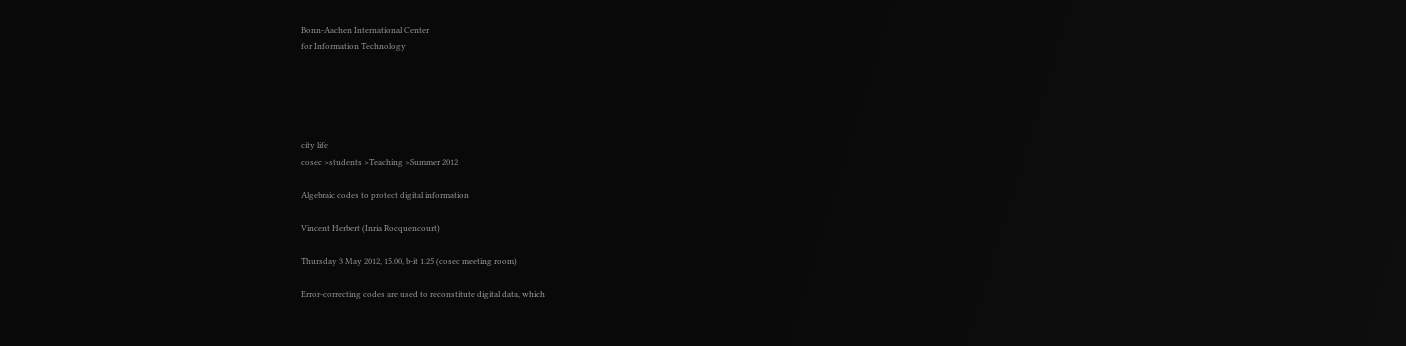Bonn-Aachen International Center
for Information Technology





city life
cosec >students >Teaching >Summer 2012

Algebraic codes to protect digital information

Vincent Herbert (Inria Rocquencourt)

Thursday 3 May 2012, 15.00, b-it 1.25 (cosec meeting room)

Error-correcting codes are used to reconstitute digital data, which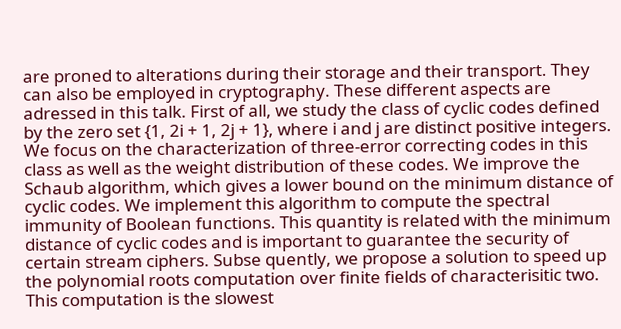are proned to alterations during their storage and their transport. They can also be employed in cryptography. These different aspects are adressed in this talk. First of all, we study the class of cyclic codes defined by the zero set {1, 2i + 1, 2j + 1}, where i and j are distinct positive integers. We focus on the characterization of three-error correcting codes in this class as well as the weight distribution of these codes. We improve the Schaub algorithm, which gives a lower bound on the minimum distance of cyclic codes. We implement this algorithm to compute the spectral immunity of Boolean functions. This quantity is related with the minimum distance of cyclic codes and is important to guarantee the security of certain stream ciphers. Subse quently, we propose a solution to speed up the polynomial roots computation over finite fields of characterisitic two. This computation is the slowest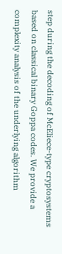step during the decoding of McEliece-type cryptosystems based on classical binary Goppa codes. We provide a complexity analysis of the underlying algorithm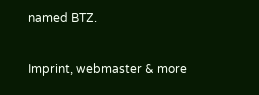named BTZ.

Imprint, webmaster & more